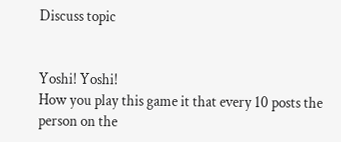Discuss topic


Yoshi! Yoshi!
How you play this game it that every 10 posts the person on the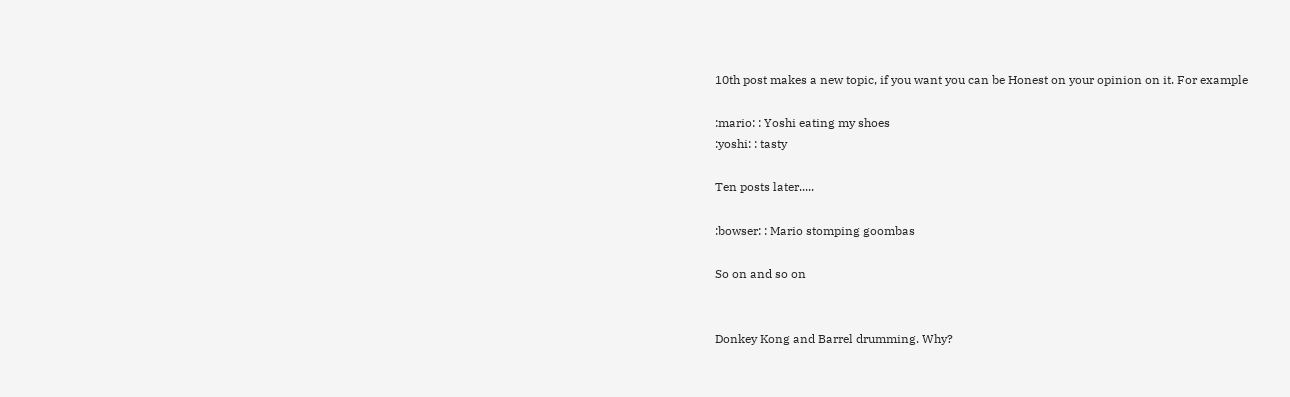10th post makes a new topic, if you want you can be Honest on your opinion on it. For example

:mario: : Yoshi eating my shoes
:yoshi: : tasty

Ten posts later.....

:bowser: : Mario stomping goombas

So on and so on


Donkey Kong and Barrel drumming. Why?